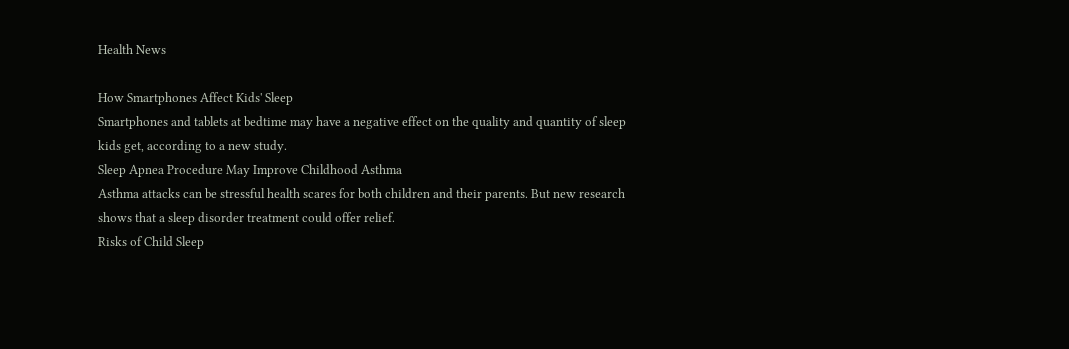Health News

How Smartphones Affect Kids' Sleep
Smartphones and tablets at bedtime may have a negative effect on the quality and quantity of sleep kids get, according to a new study.
Sleep Apnea Procedure May Improve Childhood Asthma
Asthma attacks can be stressful health scares for both children and their parents. But new research shows that a sleep disorder treatment could offer relief.
Risks of Child Sleep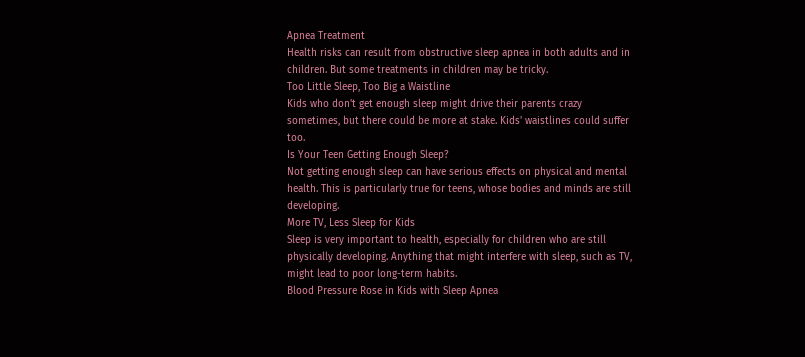Apnea Treatment
Health risks can result from obstructive sleep apnea in both adults and in children. But some treatments in children may be tricky.
Too Little Sleep, Too Big a Waistline
Kids who don't get enough sleep might drive their parents crazy sometimes, but there could be more at stake. Kids' waistlines could suffer too.
Is Your Teen Getting Enough Sleep?
Not getting enough sleep can have serious effects on physical and mental health. This is particularly true for teens, whose bodies and minds are still developing.
More TV, Less Sleep for Kids
Sleep is very important to health, especially for children who are still physically developing. Anything that might interfere with sleep, such as TV, might lead to poor long-term habits.
Blood Pressure Rose in Kids with Sleep Apnea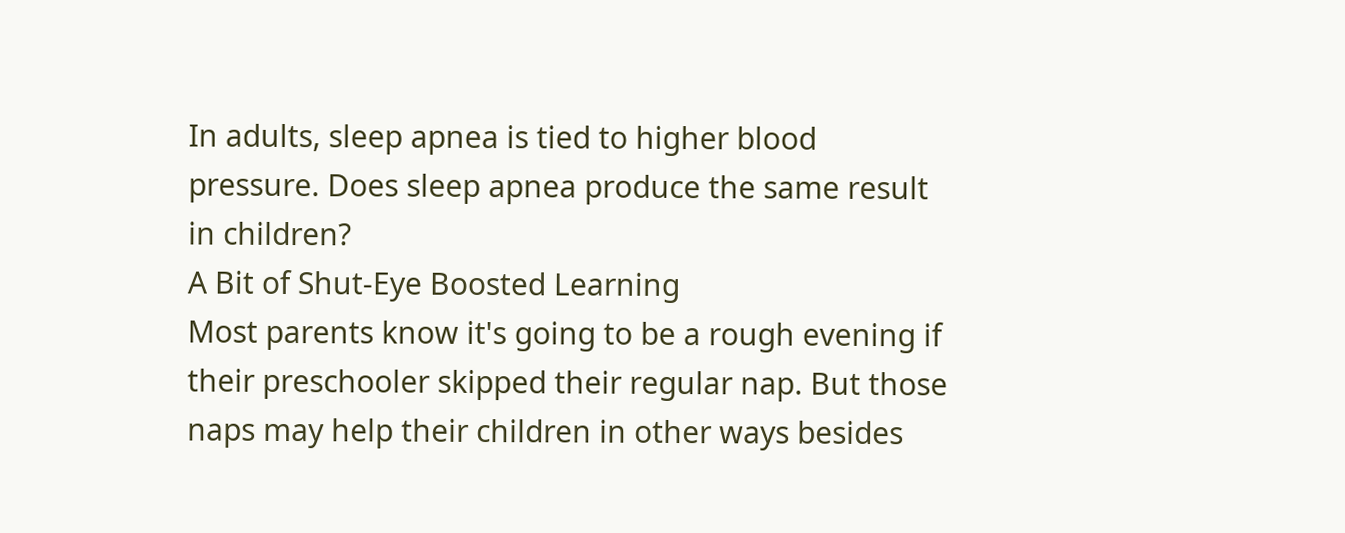In adults, sleep apnea is tied to higher blood pressure. Does sleep apnea produce the same result in children?
A Bit of Shut-Eye Boosted Learning
Most parents know it's going to be a rough evening if their preschooler skipped their regular nap. But those naps may help their children in other ways besides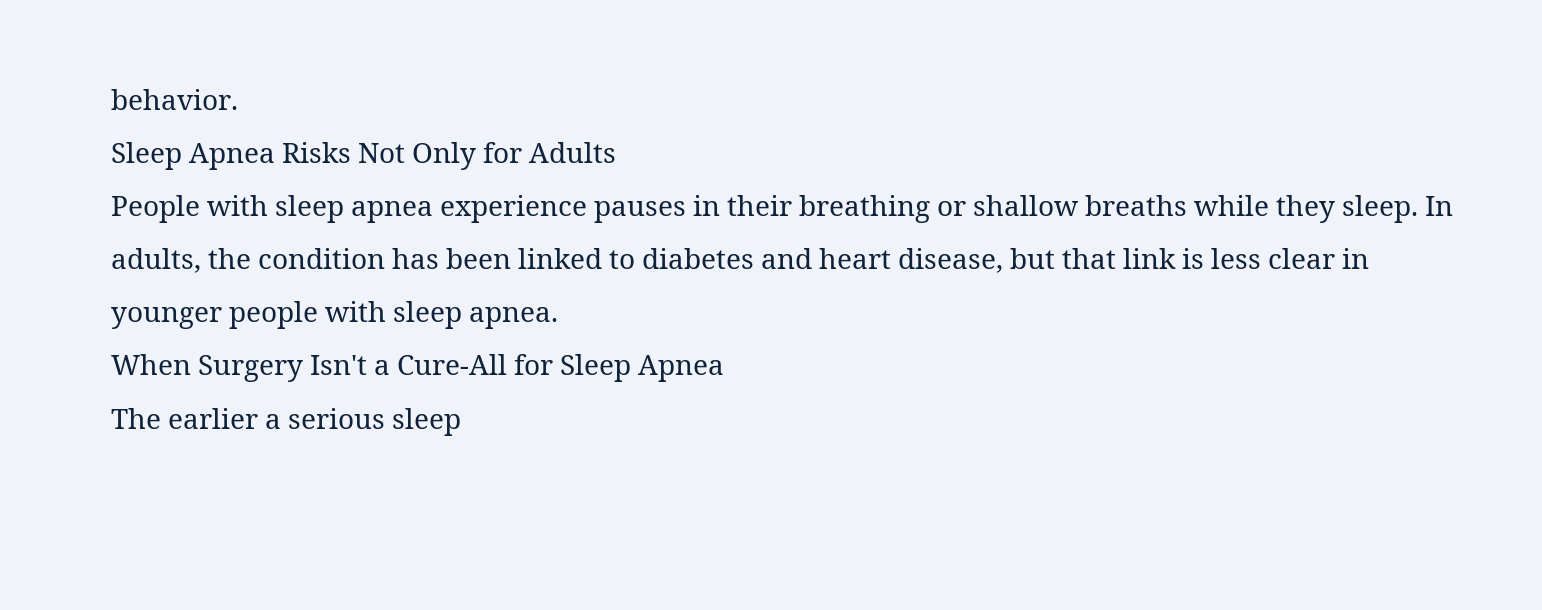behavior.
Sleep Apnea Risks Not Only for Adults
People with sleep apnea experience pauses in their breathing or shallow breaths while they sleep. In adults, the condition has been linked to diabetes and heart disease, but that link is less clear in younger people with sleep apnea.
When Surgery Isn't a Cure-All for Sleep Apnea
The earlier a serious sleep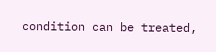condition can be treated,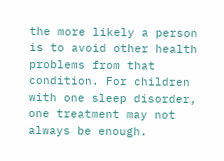the more likely a person is to avoid other health problems from that condition. For children with one sleep disorder, one treatment may not always be enough.